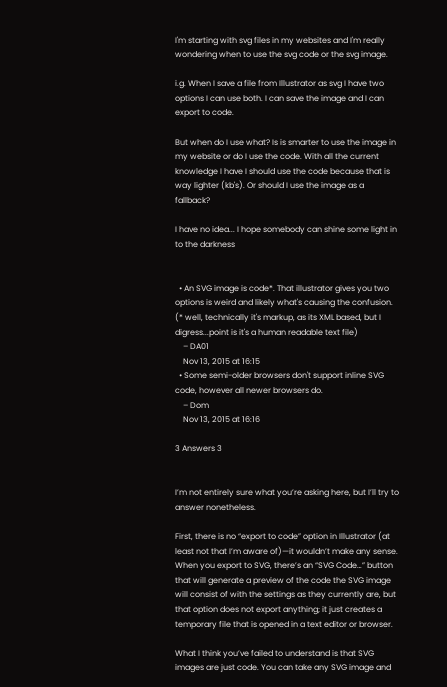I'm starting with svg files in my websites and I'm really wondering when to use the svg code or the svg image.

i.g. When I save a file from Illustrator as svg I have two options I can use both. I can save the image and I can export to code.

But when do I use what? Is is smarter to use the image in my website or do I use the code. With all the current knowledge I have I should use the code because that is way lighter (kb's). Or should I use the image as a fallback?

I have no idea... I hope somebody can shine some light in to the darkness


  • An SVG image is code*. That illustrator gives you two options is weird and likely what's causing the confusion. (* well, technically it's markup, as its XML based, but I digress...point is it's a human readable text file)
    – DA01
    Nov 13, 2015 at 16:15
  • Some semi-older browsers don't support inline SVG code, however all newer browsers do.
    – Dom
    Nov 13, 2015 at 16:16

3 Answers 3


I’m not entirely sure what you’re asking here, but I’ll try to answer nonetheless.

First, there is no “export to code” option in Illustrator (at least not that I’m aware of)—it wouldn’t make any sense. When you export to SVG, there’s an “SVG Code…” button that will generate a preview of the code the SVG image will consist of with the settings as they currently are, but that option does not export anything; it just creates a temporary file that is opened in a text editor or browser.

What I think you’ve failed to understand is that SVG images are just code. You can take any SVG image and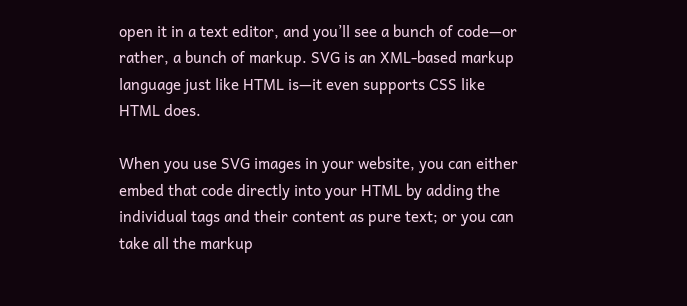open it in a text editor, and you’ll see a bunch of code—or rather, a bunch of markup. SVG is an XML-based markup language just like HTML is—it even supports CSS like HTML does.

When you use SVG images in your website, you can either embed that code directly into your HTML by adding the individual tags and their content as pure text; or you can take all the markup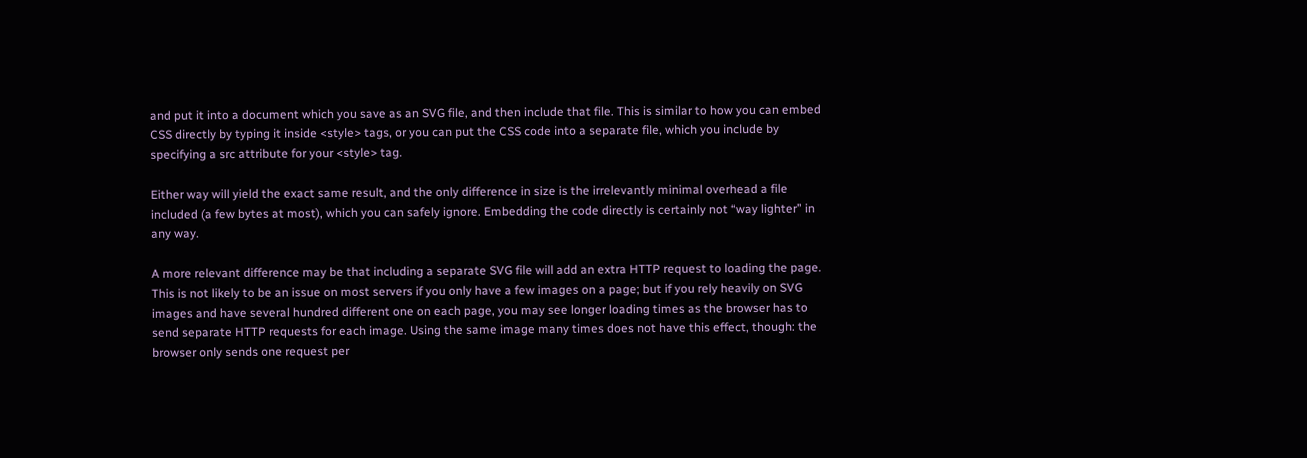and put it into a document which you save as an SVG file, and then include that file. This is similar to how you can embed CSS directly by typing it inside <style> tags, or you can put the CSS code into a separate file, which you include by specifying a src attribute for your <style> tag.

Either way will yield the exact same result, and the only difference in size is the irrelevantly minimal overhead a file included (a few bytes at most), which you can safely ignore. Embedding the code directly is certainly not “way lighter” in any way.

A more relevant difference may be that including a separate SVG file will add an extra HTTP request to loading the page. This is not likely to be an issue on most servers if you only have a few images on a page; but if you rely heavily on SVG images and have several hundred different one on each page, you may see longer loading times as the browser has to send separate HTTP requests for each image. Using the same image many times does not have this effect, though: the browser only sends one request per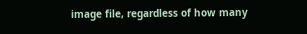image file, regardless of how many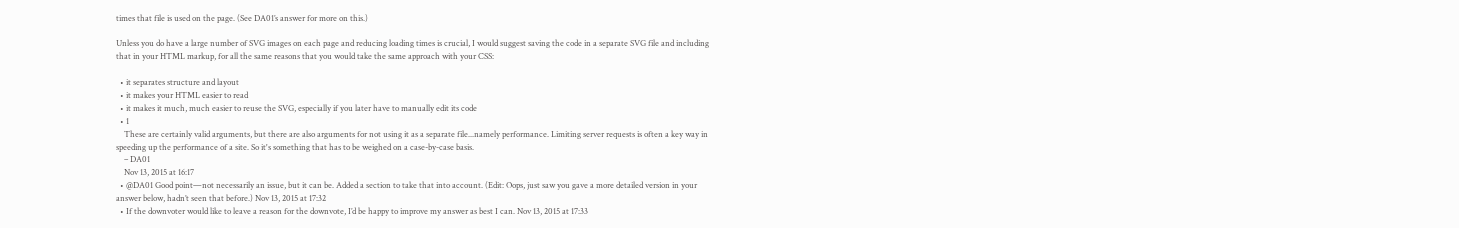times that file is used on the page. (See DA01’s answer for more on this.)

Unless you do have a large number of SVG images on each page and reducing loading times is crucial, I would suggest saving the code in a separate SVG file and including that in your HTML markup, for all the same reasons that you would take the same approach with your CSS:

  • it separates structure and layout
  • it makes your HTML easier to read
  • it makes it much, much easier to reuse the SVG, especially if you later have to manually edit its code
  • 1
    These are certainly valid arguments, but there are also arguments for not using it as a separate file...namely performance. Limiting server requests is often a key way in speeding up the performance of a site. So it's something that has to be weighed on a case-by-case basis.
    – DA01
    Nov 13, 2015 at 16:17
  • @DA01 Good point—not necessarily an issue, but it can be. Added a section to take that into account. (Edit: Oops, just saw you gave a more detailed version in your answer below, hadn’t seen that before.) Nov 13, 2015 at 17:32
  • If the downvoter would like to leave a reason for the downvote, I’d be happy to improve my answer as best I can. Nov 13, 2015 at 17:33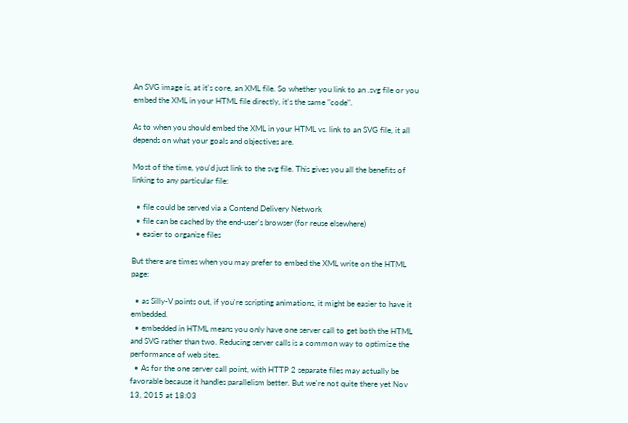An SVG image is, at it's core, an XML file. So whether you link to an .svg file or you embed the XML in your HTML file directly, it's the same "code".

As to when you should embed the XML in your HTML vs. link to an SVG file, it all depends on what your goals and objectives are.

Most of the time, you'd just link to the svg file. This gives you all the benefits of linking to any particular file:

  • file could be served via a Contend Delivery Network
  • file can be cached by the end-user's browser (for reuse elsewhere)
  • easier to organize files

But there are times when you may prefer to embed the XML write on the HTML page:

  • as Silly-V points out, if you're scripting animations, it might be easier to have it embedded.
  • embedded in HTML means you only have one server call to get both the HTML and SVG rather than two. Reducing server calls is a common way to optimize the performance of web sites.
  • As for the one server call point, with HTTP 2 separate files may actually be favorable because it handles parallelism better. But we're not quite there yet Nov 13, 2015 at 18:03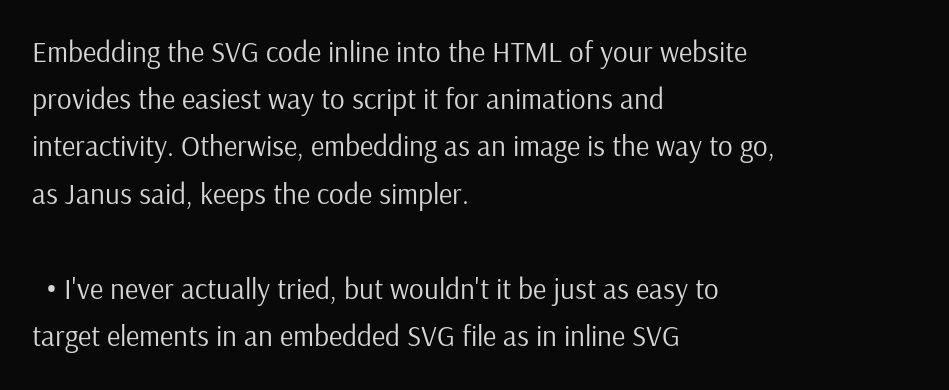Embedding the SVG code inline into the HTML of your website provides the easiest way to script it for animations and interactivity. Otherwise, embedding as an image is the way to go, as Janus said, keeps the code simpler.

  • I've never actually tried, but wouldn't it be just as easy to target elements in an embedded SVG file as in inline SVG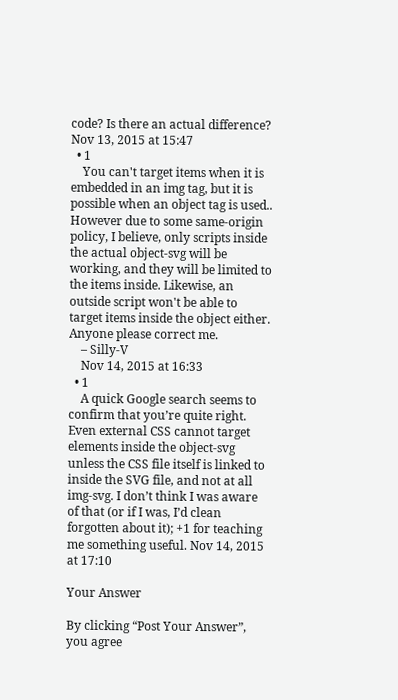code? Is there an actual difference? Nov 13, 2015 at 15:47
  • 1
    You can't target items when it is embedded in an img tag, but it is possible when an object tag is used.. However due to some same-origin policy, I believe, only scripts inside the actual object-svg will be working, and they will be limited to the items inside. Likewise, an outside script won't be able to target items inside the object either. Anyone please correct me.
    – Silly-V
    Nov 14, 2015 at 16:33
  • 1
    A quick Google search seems to confirm that you’re quite right. Even external CSS cannot target elements inside the object-svg unless the CSS file itself is linked to inside the SVG file, and not at all img-svg. I don’t think I was aware of that (or if I was, I’d clean forgotten about it); +1 for teaching me something useful. Nov 14, 2015 at 17:10

Your Answer

By clicking “Post Your Answer”, you agree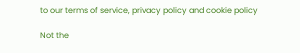to our terms of service, privacy policy and cookie policy

Not the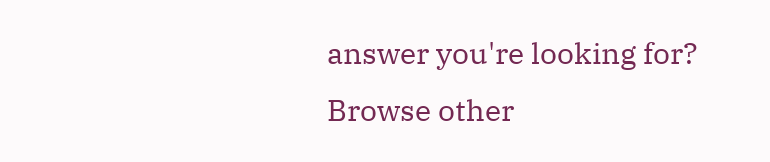answer you're looking for? Browse other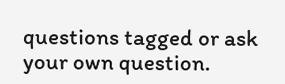questions tagged or ask your own question.